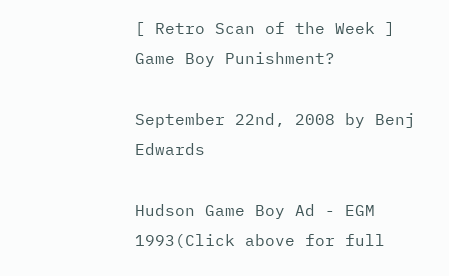[ Retro Scan of the Week ] Game Boy Punishment?

September 22nd, 2008 by Benj Edwards

Hudson Game Boy Ad - EGM 1993(Click above for full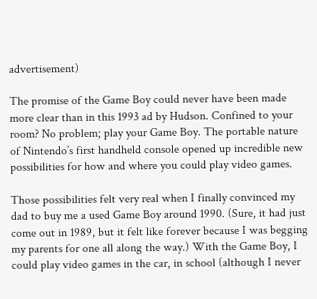advertisement)

The promise of the Game Boy could never have been made more clear than in this 1993 ad by Hudson. Confined to your room? No problem; play your Game Boy. The portable nature of Nintendo’s first handheld console opened up incredible new possibilities for how and where you could play video games.

Those possibilities felt very real when I finally convinced my dad to buy me a used Game Boy around 1990. (Sure, it had just come out in 1989, but it felt like forever because I was begging my parents for one all along the way.) With the Game Boy, I could play video games in the car, in school (although I never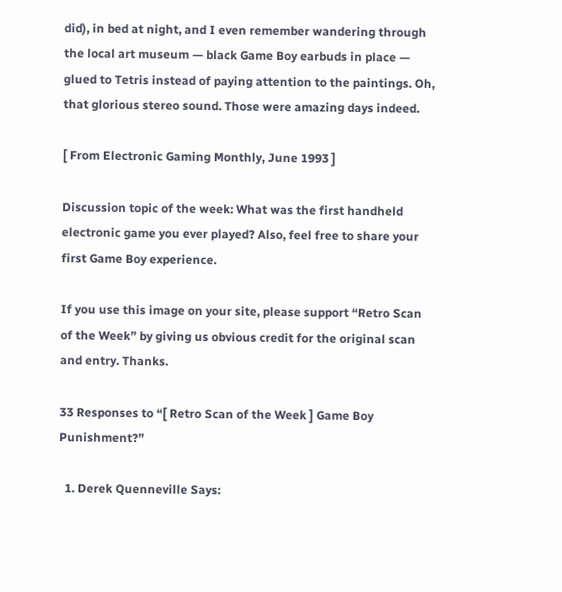did), in bed at night, and I even remember wandering through the local art museum — black Game Boy earbuds in place — glued to Tetris instead of paying attention to the paintings. Oh, that glorious stereo sound. Those were amazing days indeed.

[ From Electronic Gaming Monthly, June 1993 ]

Discussion topic of the week: What was the first handheld electronic game you ever played? Also, feel free to share your first Game Boy experience.

If you use this image on your site, please support “Retro Scan of the Week” by giving us obvious credit for the original scan and entry. Thanks.

33 Responses to “[ Retro Scan of the Week ] Game Boy Punishment?”

  1. Derek Quenneville Says: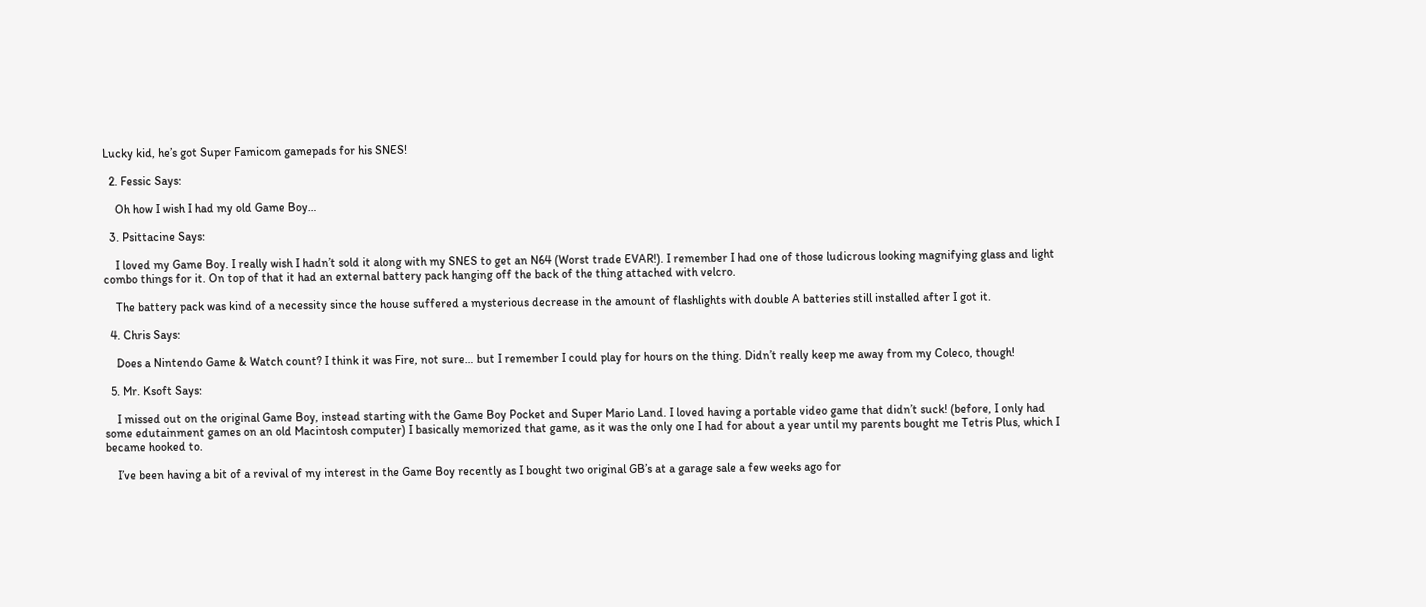Lucky kid, he’s got Super Famicom gamepads for his SNES!

  2. Fessic Says:

    Oh how I wish I had my old Game Boy…

  3. Psittacine Says:

    I loved my Game Boy. I really wish I hadn’t sold it along with my SNES to get an N64 (Worst trade EVAR!). I remember I had one of those ludicrous looking magnifying glass and light combo things for it. On top of that it had an external battery pack hanging off the back of the thing attached with velcro.

    The battery pack was kind of a necessity since the house suffered a mysterious decrease in the amount of flashlights with double A batteries still installed after I got it.

  4. Chris Says:

    Does a Nintendo Game & Watch count? I think it was Fire, not sure… but I remember I could play for hours on the thing. Didn’t really keep me away from my Coleco, though!

  5. Mr. Ksoft Says:

    I missed out on the original Game Boy, instead starting with the Game Boy Pocket and Super Mario Land. I loved having a portable video game that didn’t suck! (before, I only had some edutainment games on an old Macintosh computer) I basically memorized that game, as it was the only one I had for about a year until my parents bought me Tetris Plus, which I became hooked to.

    I’ve been having a bit of a revival of my interest in the Game Boy recently as I bought two original GB’s at a garage sale a few weeks ago for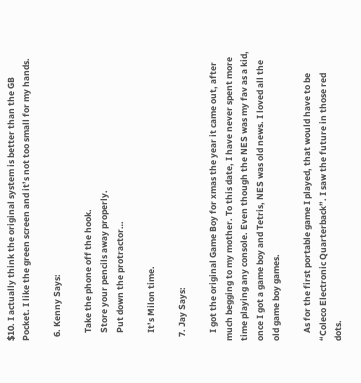$10. I actually think the original system is better than the GB Pocket. I like the green screen and it’s not too small for my hands.

  6. Kenny Says:

    Take the phone off the hook.
    Store your pencils away properly.
    Put down the protractor…

    It’s Milon time.

  7. Jay Says:

    I got the original Game Boy for xmas the year it came out, after much begging to my mother. To this date, I have never spent more time playing any console. Even though the NES was my fav as a kid, once I got a game boy and Tetris, NES was old news. I loved all the old game boy games.

    As for the first portable game I played, that would have to be “Coleco Electronic Quarterback”. I saw the future in those red dots.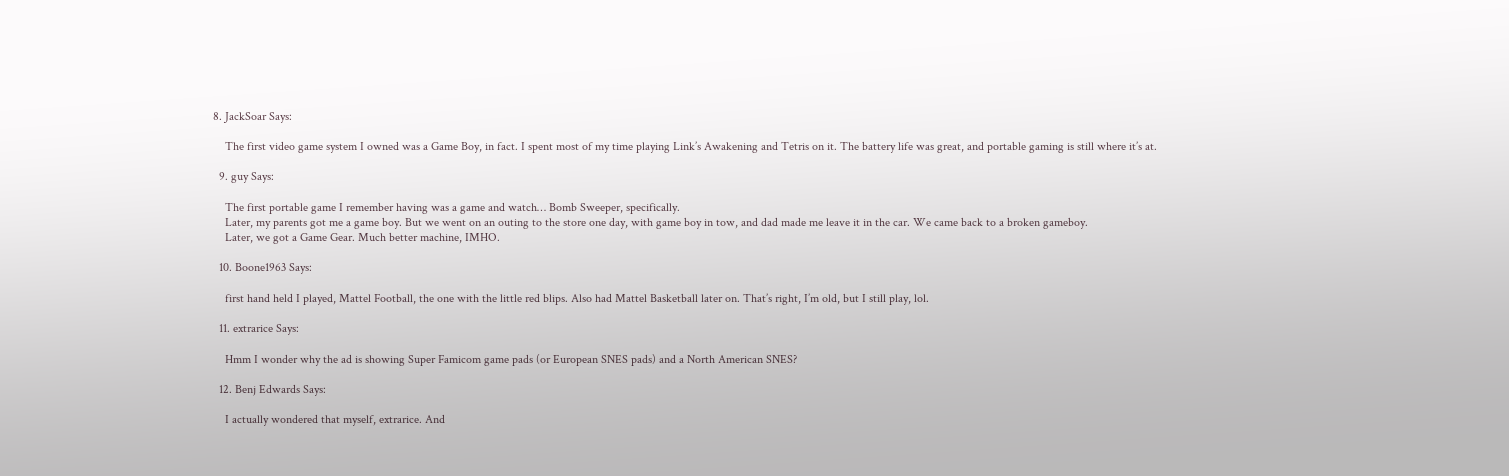8. JackSoar Says:

    The first video game system I owned was a Game Boy, in fact. I spent most of my time playing Link’s Awakening and Tetris on it. The battery life was great, and portable gaming is still where it’s at.

  9. guy Says:

    The first portable game I remember having was a game and watch… Bomb Sweeper, specifically.
    Later, my parents got me a game boy. But we went on an outing to the store one day, with game boy in tow, and dad made me leave it in the car. We came back to a broken gameboy.
    Later, we got a Game Gear. Much better machine, IMHO.

  10. Boone1963 Says:

    first hand held I played, Mattel Football, the one with the little red blips. Also had Mattel Basketball later on. That’s right, I’m old, but I still play, lol.

  11. extrarice Says:

    Hmm I wonder why the ad is showing Super Famicom game pads (or European SNES pads) and a North American SNES?

  12. Benj Edwards Says:

    I actually wondered that myself, extrarice. And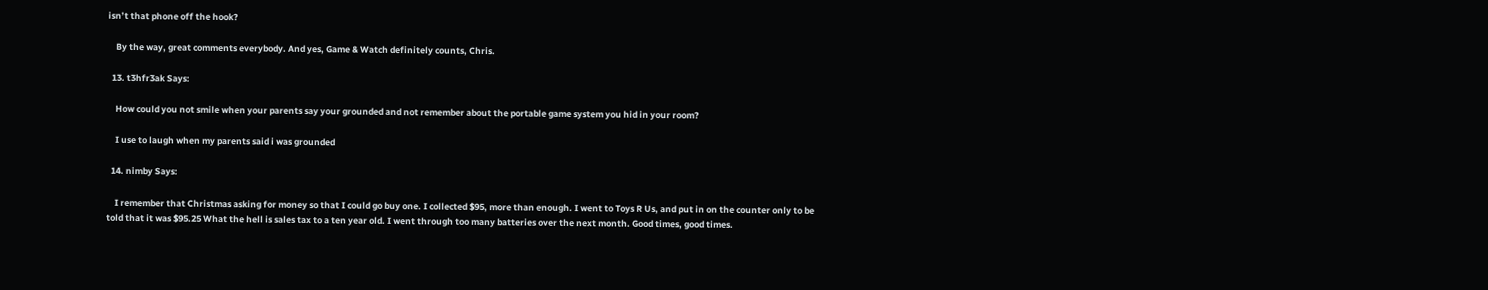isn’t that phone off the hook?

    By the way, great comments everybody. And yes, Game & Watch definitely counts, Chris.

  13. t3hfr3ak Says:

    How could you not smile when your parents say your grounded and not remember about the portable game system you hid in your room?

    I use to laugh when my parents said i was grounded

  14. nimby Says:

    I remember that Christmas asking for money so that I could go buy one. I collected $95, more than enough. I went to Toys R Us, and put in on the counter only to be told that it was $95.25 What the hell is sales tax to a ten year old. I went through too many batteries over the next month. Good times, good times.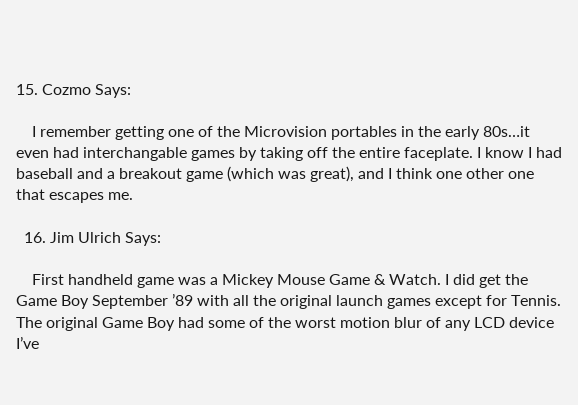15. Cozmo Says:

    I remember getting one of the Microvision portables in the early 80s…it even had interchangable games by taking off the entire faceplate. I know I had baseball and a breakout game (which was great), and I think one other one that escapes me.

  16. Jim Ulrich Says:

    First handheld game was a Mickey Mouse Game & Watch. I did get the Game Boy September ’89 with all the original launch games except for Tennis. The original Game Boy had some of the worst motion blur of any LCD device I’ve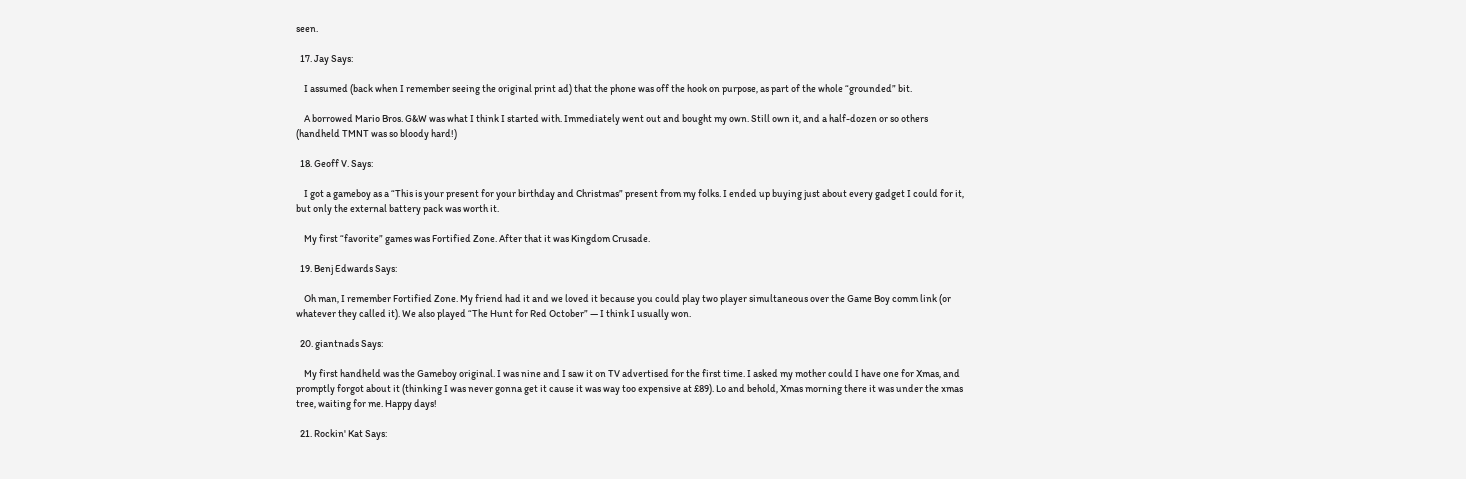seen.

  17. Jay Says:

    I assumed (back when I remember seeing the original print ad) that the phone was off the hook on purpose, as part of the whole “grounded” bit.

    A borrowed Mario Bros. G&W was what I think I started with. Immediately went out and bought my own. Still own it, and a half-dozen or so others (handheld TMNT was so bloody hard!)

  18. Geoff V. Says:

    I got a gameboy as a “This is your present for your birthday and Christmas” present from my folks. I ended up buying just about every gadget I could for it, but only the external battery pack was worth it.

    My first “favorite” games was Fortified Zone. After that it was Kingdom Crusade.

  19. Benj Edwards Says:

    Oh man, I remember Fortified Zone. My friend had it and we loved it because you could play two player simultaneous over the Game Boy comm link (or whatever they called it). We also played “The Hunt for Red October” — I think I usually won.

  20. giantnads Says:

    My first handheld was the Gameboy original. I was nine and I saw it on TV advertised for the first time. I asked my mother could I have one for Xmas, and promptly forgot about it (thinking I was never gonna get it cause it was way too expensive at £89). Lo and behold, Xmas morning there it was under the xmas tree, waiting for me. Happy days!

  21. Rockin' Kat Says: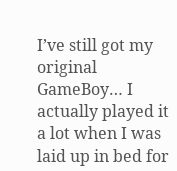I’ve still got my original GameBoy… I actually played it a lot when I was laid up in bed for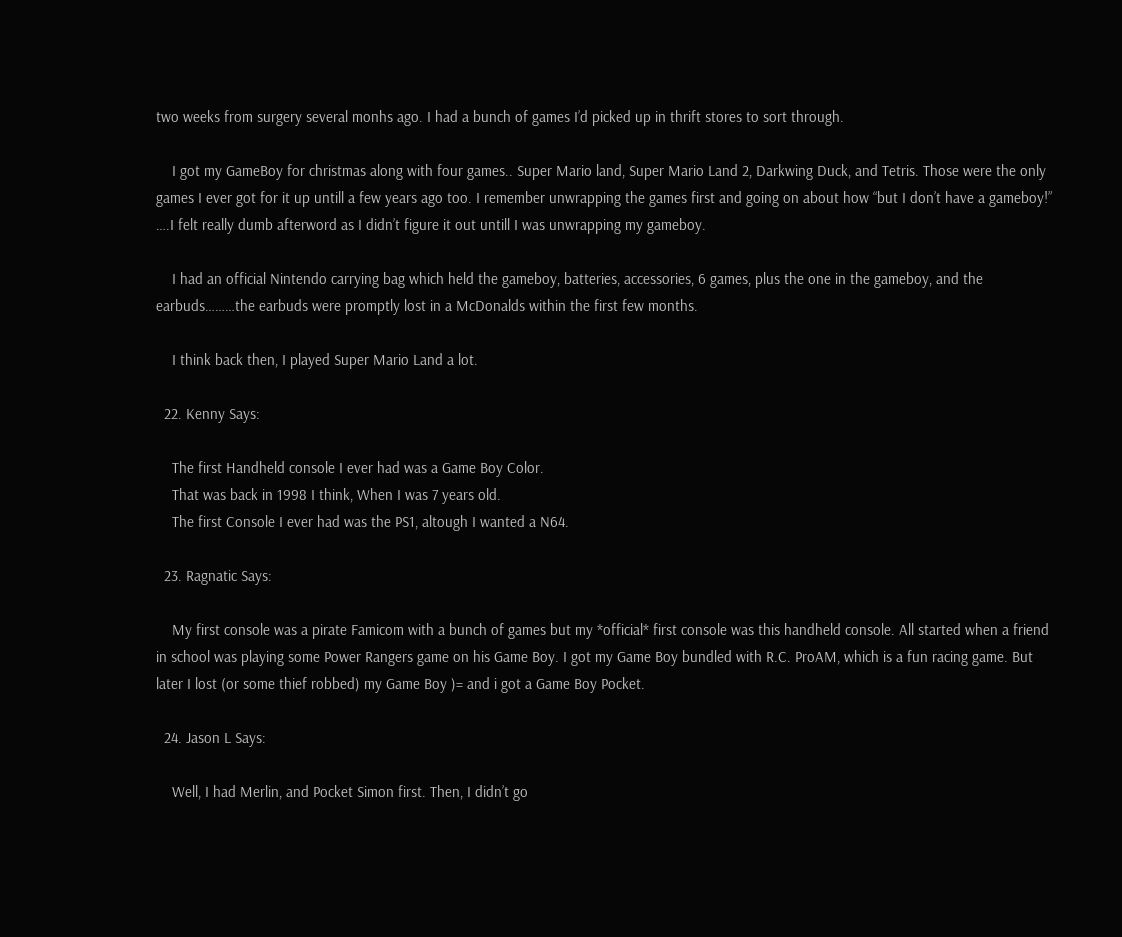two weeks from surgery several monhs ago. I had a bunch of games I’d picked up in thrift stores to sort through.

    I got my GameBoy for christmas along with four games.. Super Mario land, Super Mario Land 2, Darkwing Duck, and Tetris. Those were the only games I ever got for it up untill a few years ago too. I remember unwrapping the games first and going on about how “but I don’t have a gameboy!” ….I felt really dumb afterword as I didn’t figure it out untill I was unwrapping my gameboy.

    I had an official Nintendo carrying bag which held the gameboy, batteries, accessories, 6 games, plus the one in the gameboy, and the earbuds………the earbuds were promptly lost in a McDonalds within the first few months.

    I think back then, I played Super Mario Land a lot.

  22. Kenny Says:

    The first Handheld console I ever had was a Game Boy Color.
    That was back in 1998 I think, When I was 7 years old.
    The first Console I ever had was the PS1, altough I wanted a N64.

  23. Ragnatic Says:

    My first console was a pirate Famicom with a bunch of games but my *official* first console was this handheld console. All started when a friend in school was playing some Power Rangers game on his Game Boy. I got my Game Boy bundled with R.C. ProAM, which is a fun racing game. But later I lost (or some thief robbed) my Game Boy )= and i got a Game Boy Pocket.

  24. Jason L Says:

    Well, I had Merlin, and Pocket Simon first. Then, I didn’t go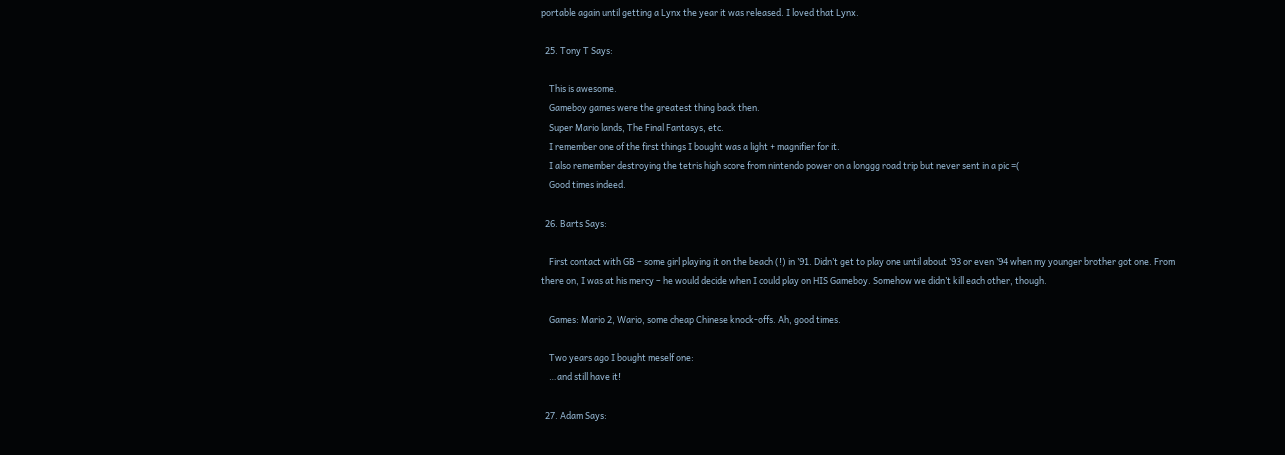portable again until getting a Lynx the year it was released. I loved that Lynx.

  25. Tony T Says:

    This is awesome.
    Gameboy games were the greatest thing back then.
    Super Mario lands, The Final Fantasys, etc.
    I remember one of the first things I bought was a light + magnifier for it.
    I also remember destroying the tetris high score from nintendo power on a longgg road trip but never sent in a pic =(
    Good times indeed.

  26. Barts Says:

    First contact with GB – some girl playing it on the beach (!) in ’91. Didn’t get to play one until about ’93 or even ’94 when my younger brother got one. From there on, I was at his mercy – he would decide when I could play on HIS Gameboy. Somehow we didn’t kill each other, though.

    Games: Mario 2, Wario, some cheap Chinese knock-offs. Ah, good times.

    Two years ago I bought meself one:
    …and still have it!

  27. Adam Says: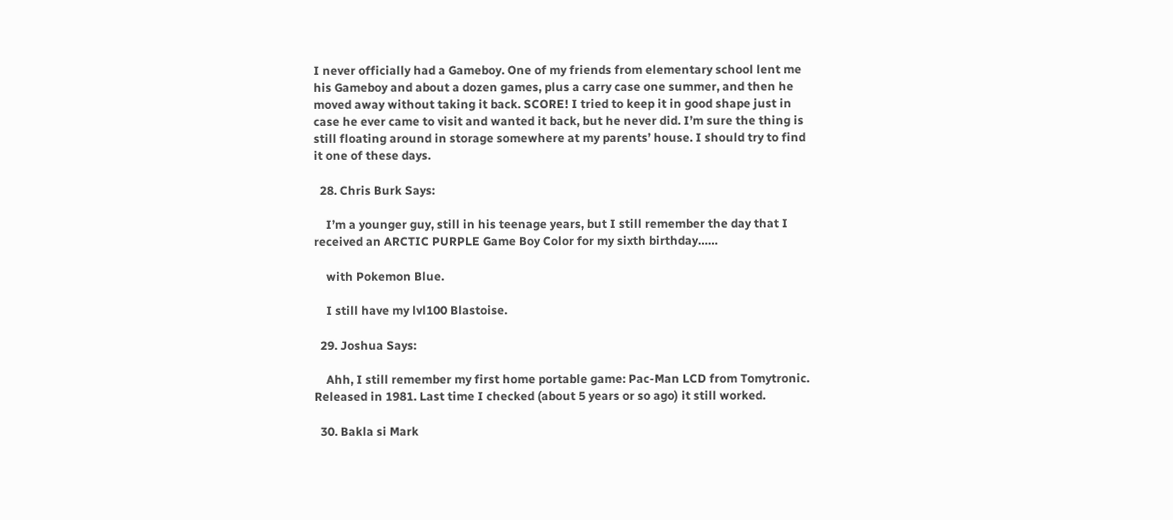I never officially had a Gameboy. One of my friends from elementary school lent me his Gameboy and about a dozen games, plus a carry case one summer, and then he moved away without taking it back. SCORE! I tried to keep it in good shape just in case he ever came to visit and wanted it back, but he never did. I’m sure the thing is still floating around in storage somewhere at my parents’ house. I should try to find it one of these days.

  28. Chris Burk Says:

    I’m a younger guy, still in his teenage years, but I still remember the day that I received an ARCTIC PURPLE Game Boy Color for my sixth birthday……

    with Pokemon Blue.

    I still have my lvl100 Blastoise.

  29. Joshua Says:

    Ahh, I still remember my first home portable game: Pac-Man LCD from Tomytronic. Released in 1981. Last time I checked (about 5 years or so ago) it still worked.

  30. Bakla si Mark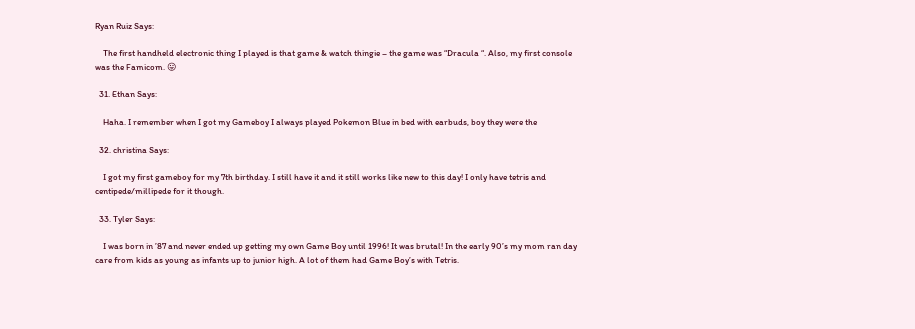Ryan Ruiz Says:

    The first handheld electronic thing I played is that game & watch thingie – the game was “Dracula “. Also, my first console was the Famicom. 😛

  31. Ethan Says:

    Haha. I remember when I got my Gameboy I always played Pokemon Blue in bed with earbuds, boy they were the

  32. christina Says:

    I got my first gameboy for my 7th birthday. I still have it and it still works like new to this day! I only have tetris and centipede/millipede for it though.

  33. Tyler Says:

    I was born in ’87 and never ended up getting my own Game Boy until 1996! It was brutal! In the early 90’s my mom ran day care from kids as young as infants up to junior high. A lot of them had Game Boy’s with Tetris.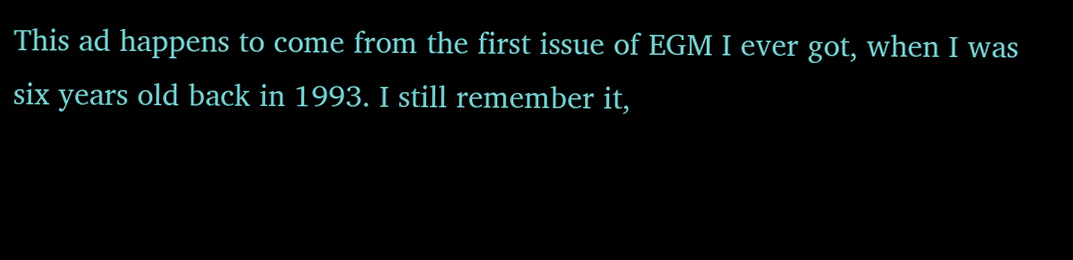This ad happens to come from the first issue of EGM I ever got, when I was six years old back in 1993. I still remember it,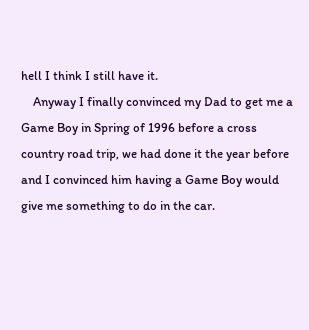hell I think I still have it.
    Anyway I finally convinced my Dad to get me a Game Boy in Spring of 1996 before a cross country road trip, we had done it the year before and I convinced him having a Game Boy would give me something to do in the car.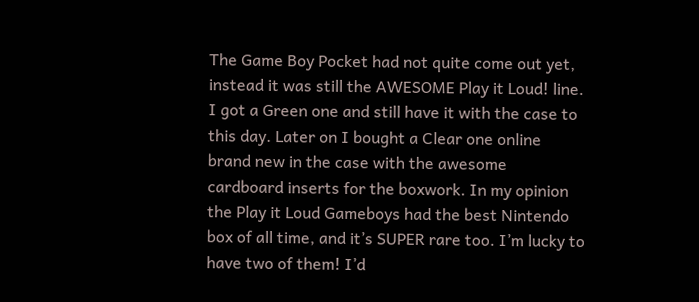The Game Boy Pocket had not quite come out yet, instead it was still the AWESOME Play it Loud! line. I got a Green one and still have it with the case to this day. Later on I bought a Clear one online brand new in the case with the awesome cardboard inserts for the boxwork. In my opinion the Play it Loud Gameboys had the best Nintendo box of all time, and it’s SUPER rare too. I’m lucky to have two of them! I’d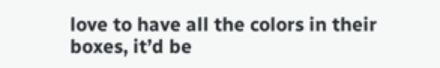love to have all the colors in their boxes, it’d be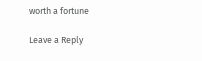worth a fortune

Leave a Reply